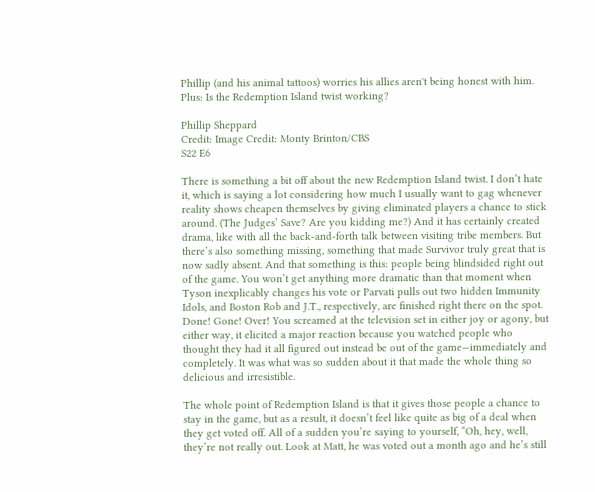Phillip (and his animal tattoos) worries his allies aren't being honest with him. Plus: Is the Redemption Island twist working?

Phillip Sheppard
Credit: Image Credit: Monty Brinton/CBS
S22 E6

There is something a bit off about the new Redemption Island twist. I don’t hate it, which is saying a lot considering how much I usually want to gag whenever reality shows cheapen themselves by giving eliminated players a chance to stick around. (The Judges’ Save? Are you kidding me?) And it has certainly created drama, like with all the back-and-forth talk between visiting tribe members. But there’s also something missing, something that made Survivor truly great that is now sadly absent. And that something is this: people being blindsided right out of the game. You won’t get anything more dramatic than that moment when Tyson inexplicably changes his vote or Parvati pulls out two hidden Immunity Idols, and Boston Rob and J.T., respectively, are finished right there on the spot. Done! Gone! Over! You screamed at the television set in either joy or agony, but either way, it elicited a major reaction because you watched people who thought they had it all figured out instead be out of the game—immediately and completely. It was what was so sudden about it that made the whole thing so delicious and irresistible.

The whole point of Redemption Island is that it gives those people a chance to stay in the game, but as a result, it doesn’t feel like quite as big of a deal when they get voted off. All of a sudden you’re saying to yourself, “Oh, hey, well, they’re not really out. Look at Matt, he was voted out a month ago and he’s still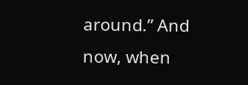around.” And now, when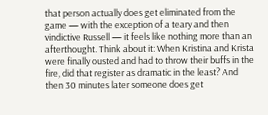that person actually does get eliminated from the game — with the exception of a teary and then vindictive Russell — it feels like nothing more than an afterthought. Think about it: When Kristina and Krista were finally ousted and had to throw their buffs in the fire, did that register as dramatic in the least? And then 30 minutes later someone does get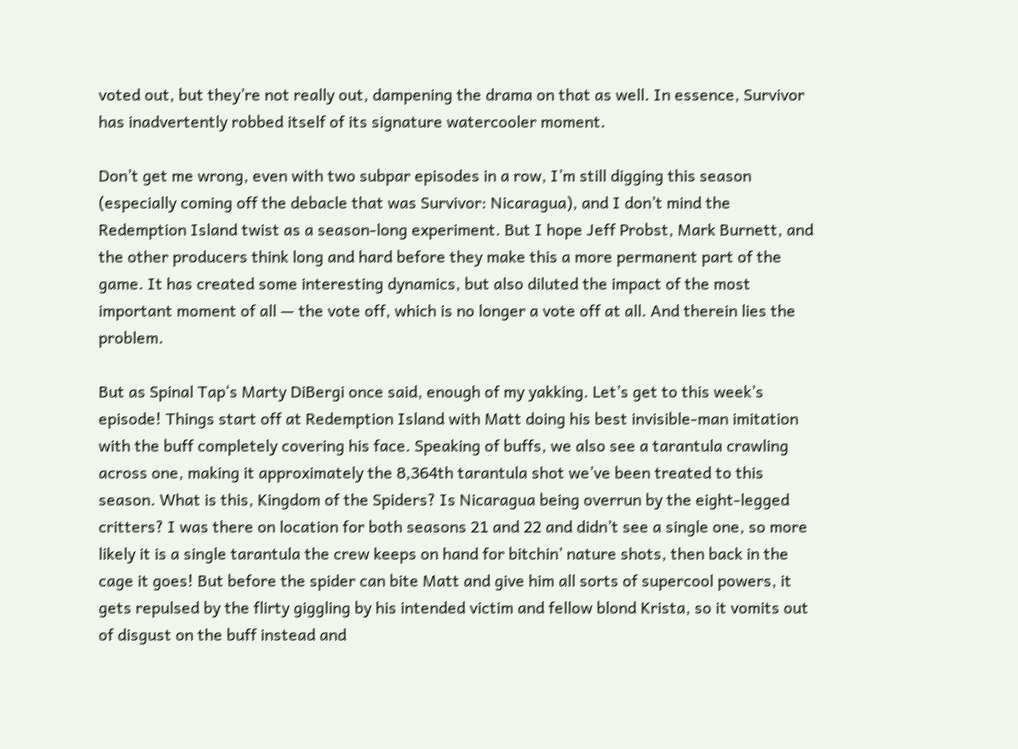voted out, but they’re not really out, dampening the drama on that as well. In essence, Survivor has inadvertently robbed itself of its signature watercooler moment.

Don’t get me wrong, even with two subpar episodes in a row, I’m still digging this season (especially coming off the debacle that was Survivor: Nicaragua), and I don’t mind the Redemption Island twist as a season-long experiment. But I hope Jeff Probst, Mark Burnett, and the other producers think long and hard before they make this a more permanent part of the game. It has created some interesting dynamics, but also diluted the impact of the most important moment of all — the vote off, which is no longer a vote off at all. And therein lies the problem.

But as Spinal Tap‘s Marty DiBergi once said, enough of my yakking. Let’s get to this week’s episode! Things start off at Redemption Island with Matt doing his best invisible-man imitation with the buff completely covering his face. Speaking of buffs, we also see a tarantula crawling across one, making it approximately the 8,364th tarantula shot we’ve been treated to this season. What is this, Kingdom of the Spiders? Is Nicaragua being overrun by the eight-legged critters? I was there on location for both seasons 21 and 22 and didn’t see a single one, so more likely it is a single tarantula the crew keeps on hand for bitchin’ nature shots, then back in the cage it goes! But before the spider can bite Matt and give him all sorts of supercool powers, it gets repulsed by the flirty giggling by his intended victim and fellow blond Krista, so it vomits out of disgust on the buff instead and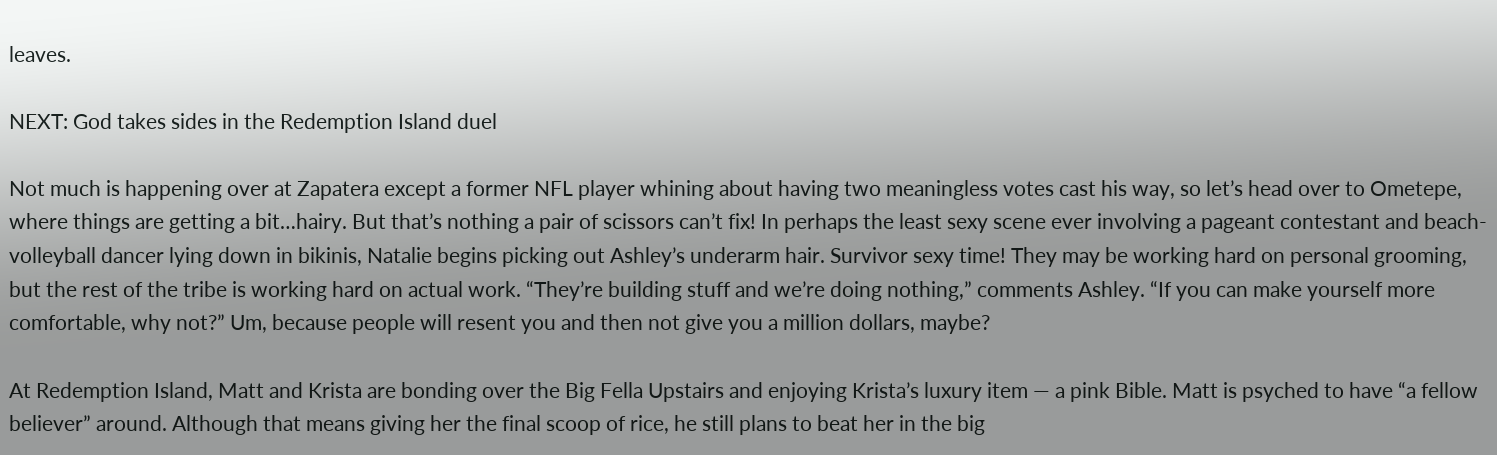leaves.

NEXT: God takes sides in the Redemption Island duel

Not much is happening over at Zapatera except a former NFL player whining about having two meaningless votes cast his way, so let’s head over to Ometepe, where things are getting a bit…hairy. But that’s nothing a pair of scissors can’t fix! In perhaps the least sexy scene ever involving a pageant contestant and beach-volleyball dancer lying down in bikinis, Natalie begins picking out Ashley’s underarm hair. Survivor sexy time! They may be working hard on personal grooming, but the rest of the tribe is working hard on actual work. “They’re building stuff and we’re doing nothing,” comments Ashley. “If you can make yourself more comfortable, why not?” Um, because people will resent you and then not give you a million dollars, maybe?

At Redemption Island, Matt and Krista are bonding over the Big Fella Upstairs and enjoying Krista’s luxury item — a pink Bible. Matt is psyched to have “a fellow believer” around. Although that means giving her the final scoop of rice, he still plans to beat her in the big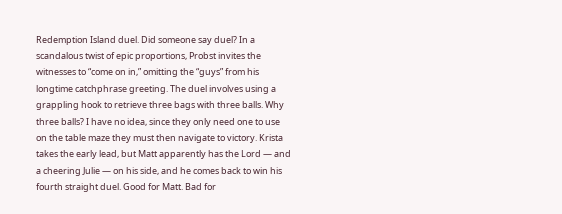Redemption Island duel. Did someone say duel? In a scandalous twist of epic proportions, Probst invites the witnesses to “come on in,” omitting the “guys” from his longtime catchphrase greeting. The duel involves using a grappling hook to retrieve three bags with three balls. Why three balls? I have no idea, since they only need one to use on the table maze they must then navigate to victory. Krista takes the early lead, but Matt apparently has the Lord — and a cheering Julie — on his side, and he comes back to win his fourth straight duel. Good for Matt. Bad for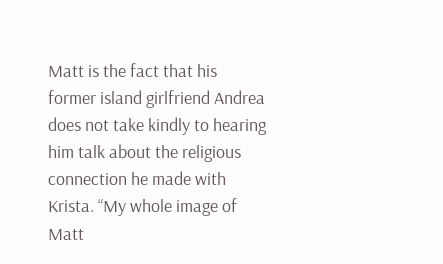Matt is the fact that his former island girlfriend Andrea does not take kindly to hearing him talk about the religious connection he made with Krista. “My whole image of Matt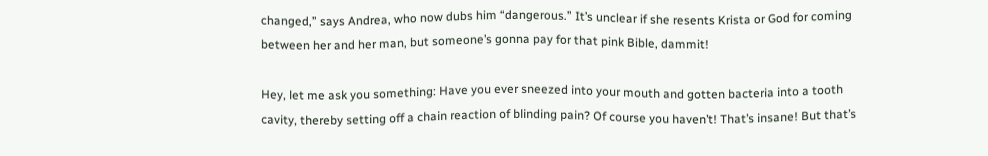changed,” says Andrea, who now dubs him “dangerous.” It’s unclear if she resents Krista or God for coming between her and her man, but someone’s gonna pay for that pink Bible, dammit!

Hey, let me ask you something: Have you ever sneezed into your mouth and gotten bacteria into a tooth cavity, thereby setting off a chain reaction of blinding pain? Of course you haven’t! That’s insane! But that’s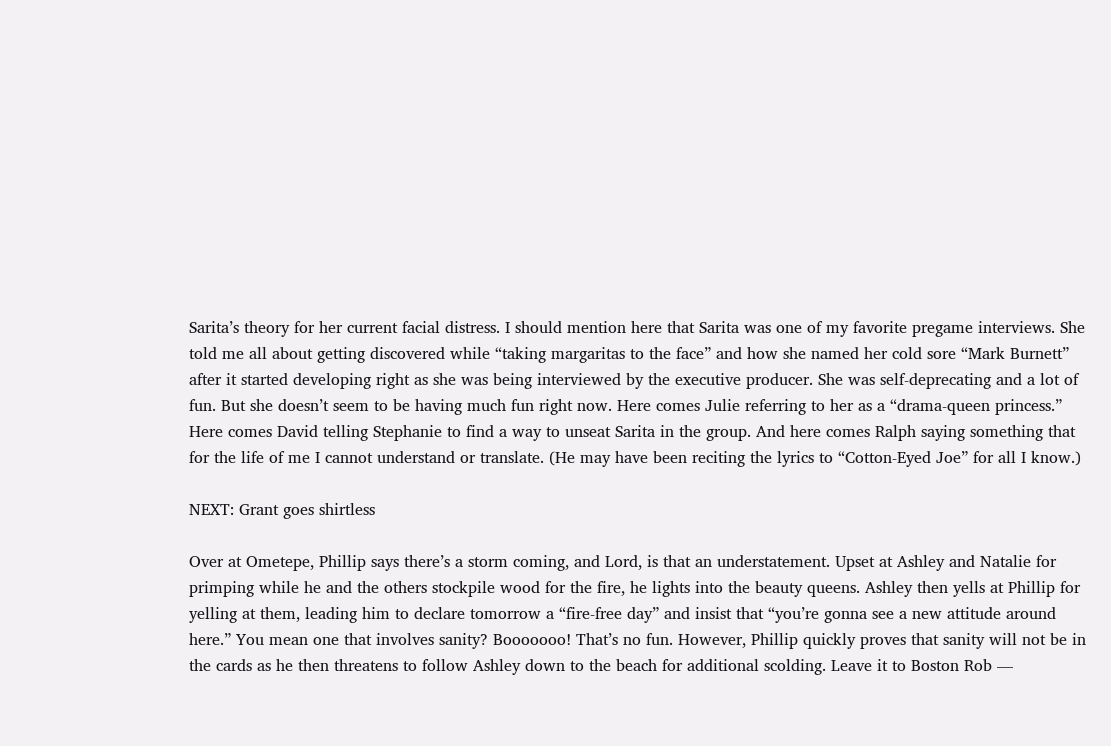Sarita’s theory for her current facial distress. I should mention here that Sarita was one of my favorite pregame interviews. She told me all about getting discovered while “taking margaritas to the face” and how she named her cold sore “Mark Burnett” after it started developing right as she was being interviewed by the executive producer. She was self-deprecating and a lot of fun. But she doesn’t seem to be having much fun right now. Here comes Julie referring to her as a “drama-queen princess.” Here comes David telling Stephanie to find a way to unseat Sarita in the group. And here comes Ralph saying something that for the life of me I cannot understand or translate. (He may have been reciting the lyrics to “Cotton-Eyed Joe” for all I know.)

NEXT: Grant goes shirtless

Over at Ometepe, Phillip says there’s a storm coming, and Lord, is that an understatement. Upset at Ashley and Natalie for primping while he and the others stockpile wood for the fire, he lights into the beauty queens. Ashley then yells at Phillip for yelling at them, leading him to declare tomorrow a “fire-free day” and insist that “you’re gonna see a new attitude around here.” You mean one that involves sanity? Booooooo! That’s no fun. However, Phillip quickly proves that sanity will not be in the cards as he then threatens to follow Ashley down to the beach for additional scolding. Leave it to Boston Rob —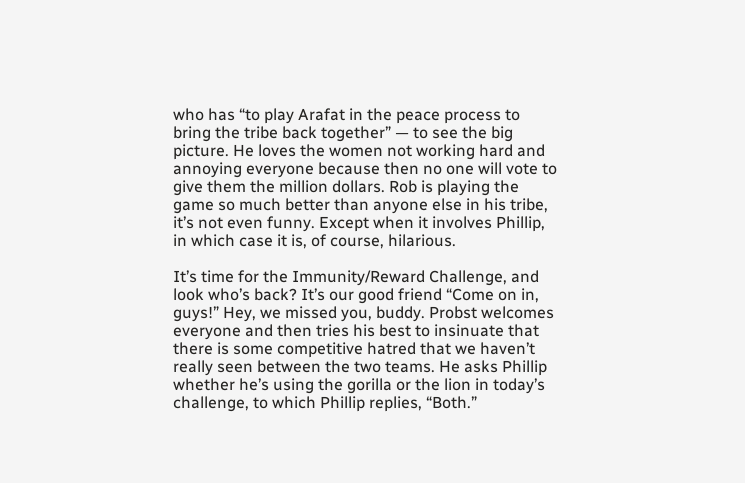who has “to play Arafat in the peace process to bring the tribe back together” — to see the big picture. He loves the women not working hard and annoying everyone because then no one will vote to give them the million dollars. Rob is playing the game so much better than anyone else in his tribe, it’s not even funny. Except when it involves Phillip, in which case it is, of course, hilarious.

It’s time for the Immunity/Reward Challenge, and look who’s back? It’s our good friend “Come on in, guys!” Hey, we missed you, buddy. Probst welcomes everyone and then tries his best to insinuate that there is some competitive hatred that we haven’t really seen between the two teams. He asks Phillip whether he’s using the gorilla or the lion in today’s challenge, to which Phillip replies, “Both.”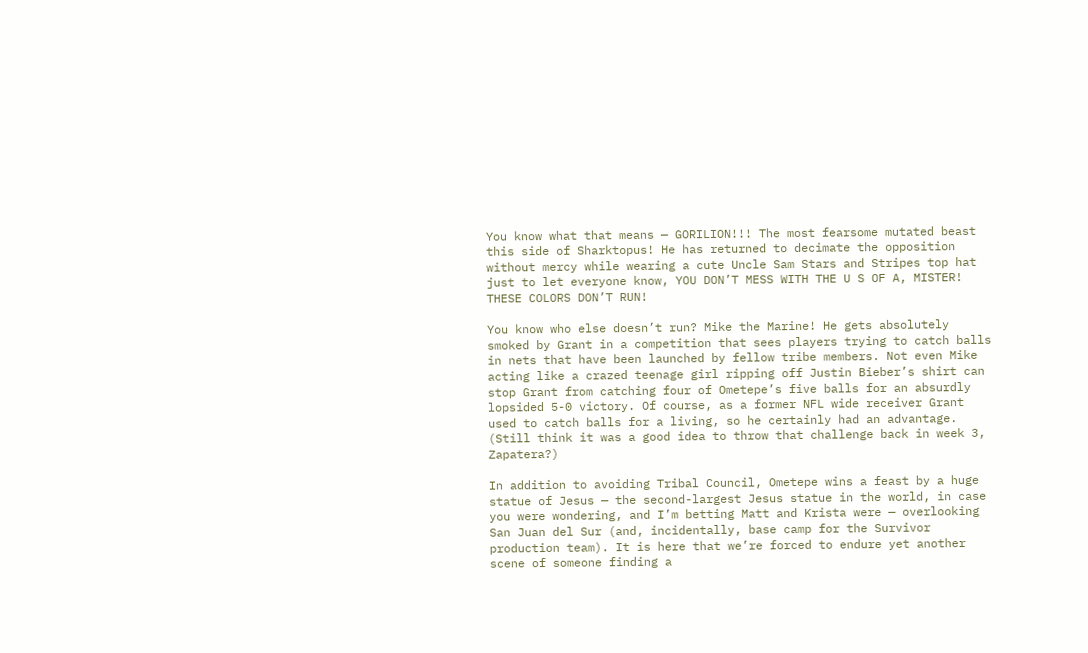You know what that means — GORILION!!! The most fearsome mutated beast this side of Sharktopus! He has returned to decimate the opposition without mercy while wearing a cute Uncle Sam Stars and Stripes top hat just to let everyone know, YOU DON’T MESS WITH THE U S OF A, MISTER! THESE COLORS DON’T RUN!

You know who else doesn’t run? Mike the Marine! He gets absolutely smoked by Grant in a competition that sees players trying to catch balls in nets that have been launched by fellow tribe members. Not even Mike acting like a crazed teenage girl ripping off Justin Bieber’s shirt can stop Grant from catching four of Ometepe’s five balls for an absurdly lopsided 5-0 victory. Of course, as a former NFL wide receiver Grant used to catch balls for a living, so he certainly had an advantage. (Still think it was a good idea to throw that challenge back in week 3, Zapatera?)

In addition to avoiding Tribal Council, Ometepe wins a feast by a huge statue of Jesus — the second-largest Jesus statue in the world, in case you were wondering, and I’m betting Matt and Krista were — overlooking San Juan del Sur (and, incidentally, base camp for the Survivor production team). It is here that we’re forced to endure yet another scene of someone finding a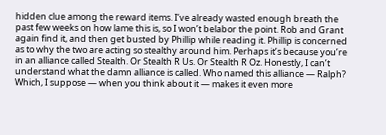hidden clue among the reward items. I’ve already wasted enough breath the past few weeks on how lame this is, so I won’t belabor the point. Rob and Grant again find it, and then get busted by Phillip while reading it. Phillip is concerned as to why the two are acting so stealthy around him. Perhaps it’s because you’re in an alliance called Stealth. Or Stealth R Us. Or Stealth R Oz. Honestly, I can’t understand what the damn alliance is called. Who named this alliance — Ralph? Which, I suppose — when you think about it — makes it even more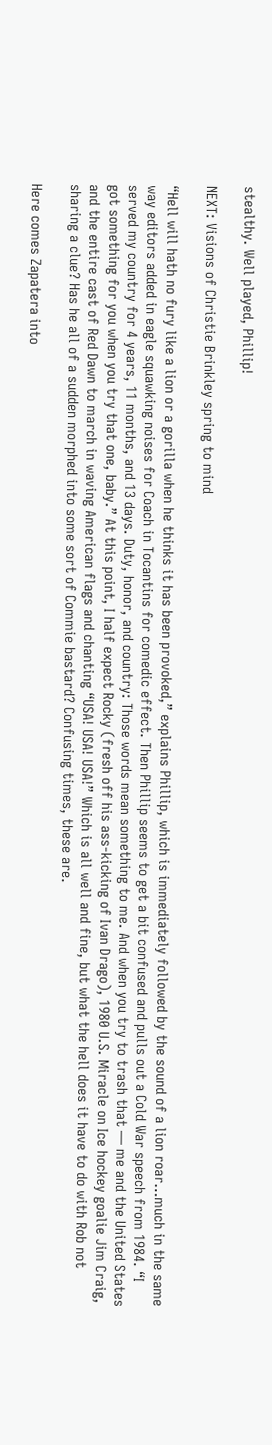stealthy. Well played, Phillip!

NEXT: Visions of Christie Brinkley spring to mind

“Hell will hath no fury like a lion or a gorilla when he thinks it has been provoked,” explains Phillip, which is immediately followed by the sound of a lion roar…much in the same way editors added in eagle squawking noises for Coach in Tocantins for comedic effect. Then Phillip seems to get a bit confused and pulls out a Cold War speech from 1984. “I served my country for 4 years, 11 months, and 13 days. Duty, honor, and country: Those words mean something to me. And when you try to trash that — me and the United States got something for you when you try that one, baby.” At this point, I half expect Rocky (fresh off his ass-kicking of Ivan Drago), 1980 U.S. Miracle on Ice hockey goalie Jim Craig, and the entire cast of Red Dawn to march in waving American flags and chanting “USA! USA! USA!” Which is all well and fine, but what the hell does it have to do with Rob not sharing a clue? Has he all of a sudden morphed into some sort of Commie bastard? Confusing times, these are.

Here comes Zapatera into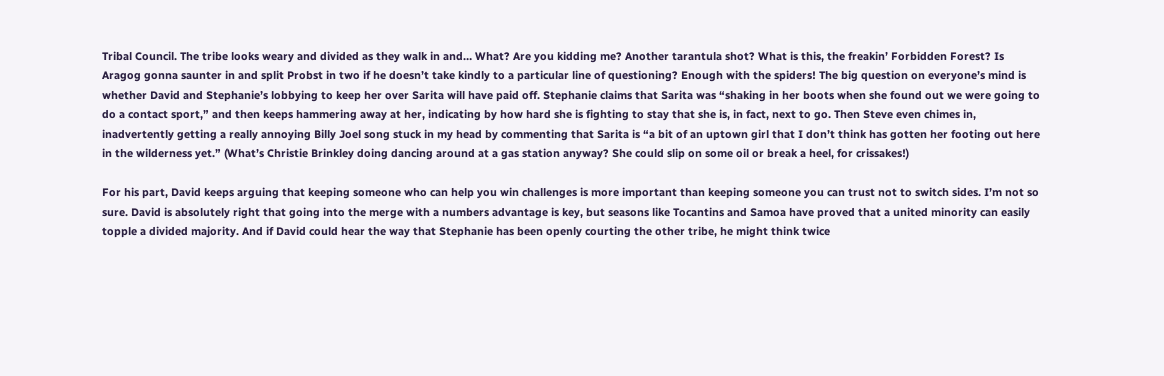Tribal Council. The tribe looks weary and divided as they walk in and… What? Are you kidding me? Another tarantula shot? What is this, the freakin’ Forbidden Forest? Is Aragog gonna saunter in and split Probst in two if he doesn’t take kindly to a particular line of questioning? Enough with the spiders! The big question on everyone’s mind is whether David and Stephanie’s lobbying to keep her over Sarita will have paid off. Stephanie claims that Sarita was “shaking in her boots when she found out we were going to do a contact sport,” and then keeps hammering away at her, indicating by how hard she is fighting to stay that she is, in fact, next to go. Then Steve even chimes in, inadvertently getting a really annoying Billy Joel song stuck in my head by commenting that Sarita is “a bit of an uptown girl that I don’t think has gotten her footing out here in the wilderness yet.” (What’s Christie Brinkley doing dancing around at a gas station anyway? She could slip on some oil or break a heel, for crissakes!)

For his part, David keeps arguing that keeping someone who can help you win challenges is more important than keeping someone you can trust not to switch sides. I’m not so sure. David is absolutely right that going into the merge with a numbers advantage is key, but seasons like Tocantins and Samoa have proved that a united minority can easily topple a divided majority. And if David could hear the way that Stephanie has been openly courting the other tribe, he might think twice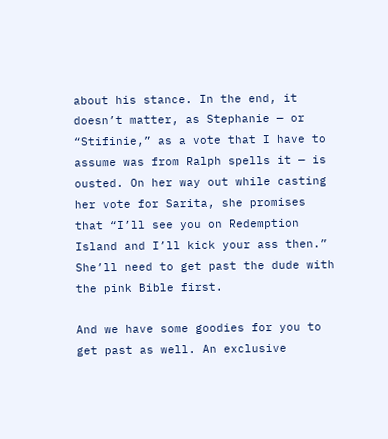about his stance. In the end, it doesn’t matter, as Stephanie — or “Stifinie,” as a vote that I have to assume was from Ralph spells it — is ousted. On her way out while casting her vote for Sarita, she promises that “I’ll see you on Redemption Island and I’ll kick your ass then.” She’ll need to get past the dude with the pink Bible first.

And we have some goodies for you to get past as well. An exclusive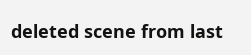deleted scene from last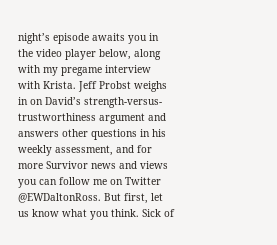night’s episode awaits you in the video player below, along with my pregame interview with Krista. Jeff Probst weighs in on David’s strength-versus- trustworthiness argument and answers other questions in his weekly assessment, and for more Survivor news and views you can follow me on Twitter @EWDaltonRoss. But first, let us know what you think. Sick of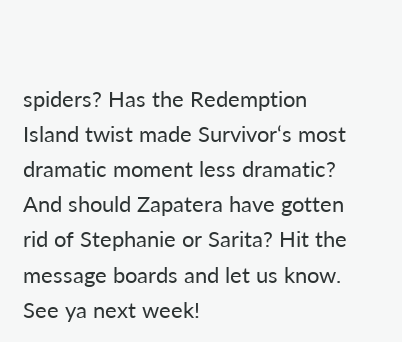spiders? Has the Redemption Island twist made Survivor‘s most dramatic moment less dramatic? And should Zapatera have gotten rid of Stephanie or Sarita? Hit the message boards and let us know. See ya next week!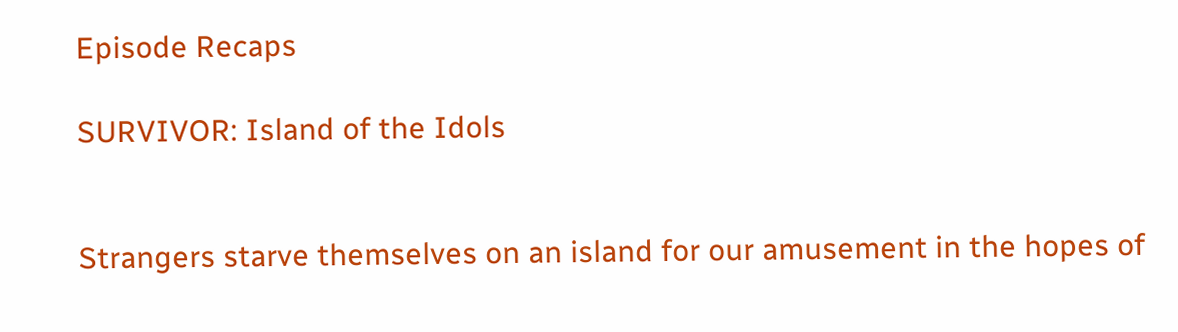Episode Recaps

SURVIVOR: Island of the Idols


Strangers starve themselves on an island for our amusement in the hopes of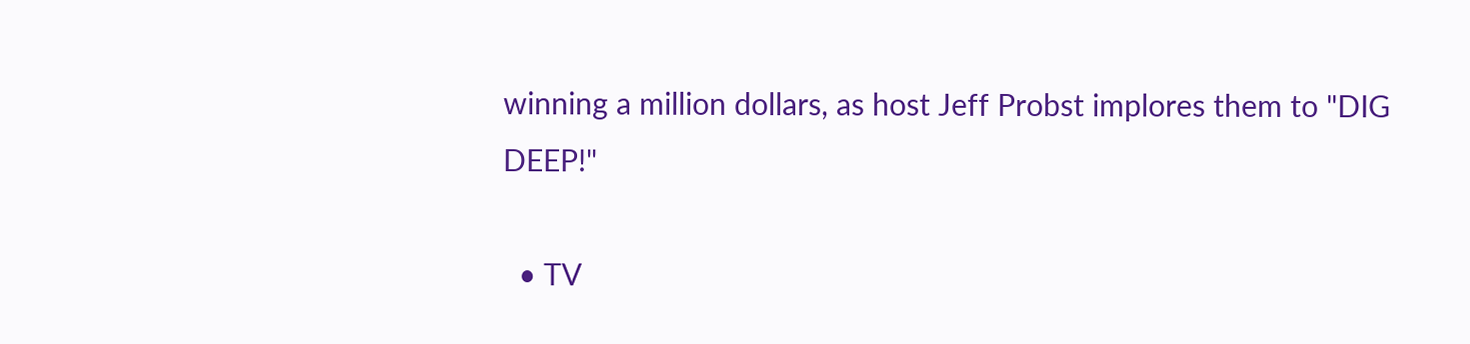winning a million dollars, as host Jeff Probst implores them to "DIG DEEP!"

  • TV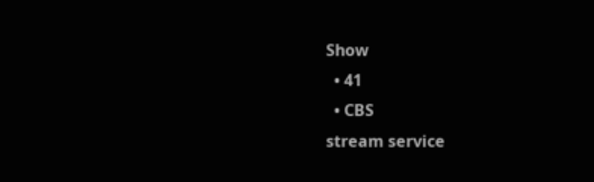Show
  • 41
  • CBS
stream service